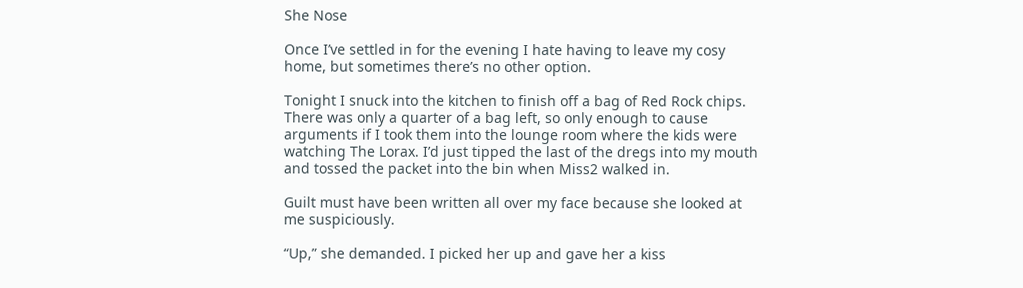She Nose

Once I’ve settled in for the evening I hate having to leave my cosy home, but sometimes there’s no other option.

Tonight I snuck into the kitchen to finish off a bag of Red Rock chips. There was only a quarter of a bag left, so only enough to cause arguments if I took them into the lounge room where the kids were watching The Lorax. I’d just tipped the last of the dregs into my mouth and tossed the packet into the bin when Miss2 walked in.

Guilt must have been written all over my face because she looked at me suspiciously.

“Up,” she demanded. I picked her up and gave her a kiss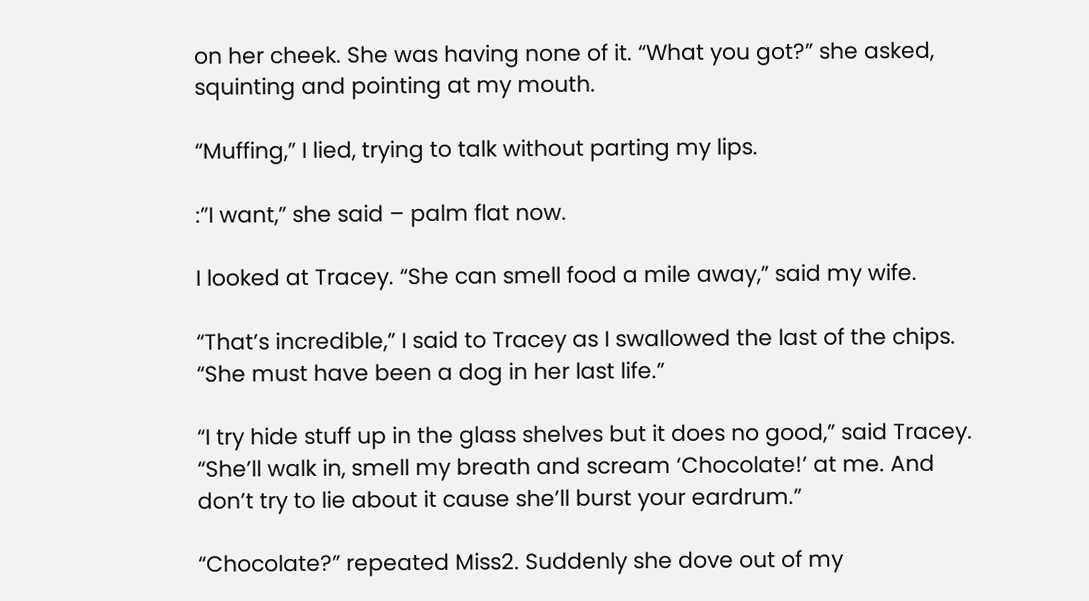on her cheek. She was having none of it. “What you got?” she asked, squinting and pointing at my mouth.

“Muffing,” I lied, trying to talk without parting my lips.

:”I want,” she said – palm flat now.

I looked at Tracey. “She can smell food a mile away,” said my wife.

“That’s incredible,” I said to Tracey as I swallowed the last of the chips. “She must have been a dog in her last life.”

“I try hide stuff up in the glass shelves but it does no good,” said Tracey. “She’ll walk in, smell my breath and scream ‘Chocolate!’ at me. And don’t try to lie about it cause she’ll burst your eardrum.”

“Chocolate?” repeated Miss2. Suddenly she dove out of my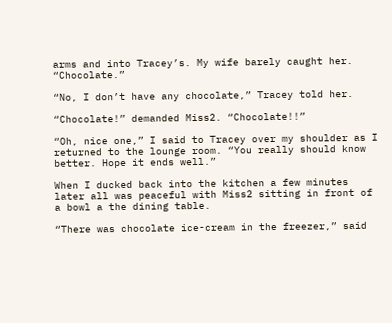arms and into Tracey’s. My wife barely caught her. “Chocolate.”

“No, I don’t have any chocolate,” Tracey told her.

“Chocolate!” demanded Miss2. “Chocolate!!”

“Oh, nice one,” I said to Tracey over my shoulder as I returned to the lounge room. “You really should know better. Hope it ends well.”

When I ducked back into the kitchen a few minutes later all was peaceful with Miss2 sitting in front of a bowl a the dining table.

“There was chocolate ice-cream in the freezer,” said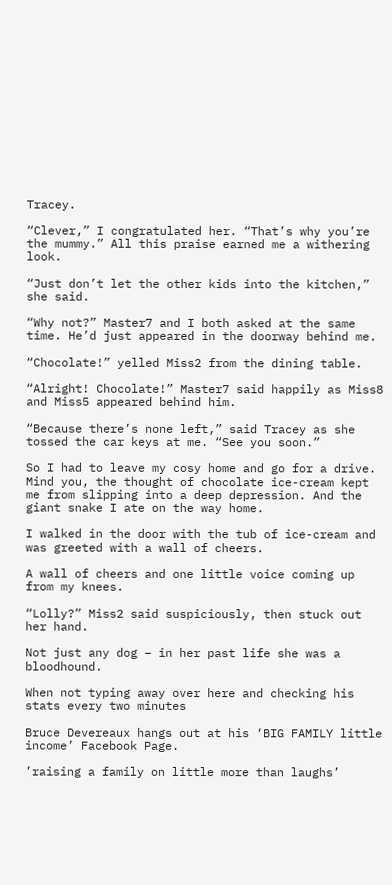Tracey.

“Clever,” I congratulated her. “That’s why you’re the mummy.” All this praise earned me a withering look.

“Just don’t let the other kids into the kitchen,” she said.

“Why not?” Master7 and I both asked at the same time. He’d just appeared in the doorway behind me.

“Chocolate!” yelled Miss2 from the dining table.

“Alright! Chocolate!” Master7 said happily as Miss8 and Miss5 appeared behind him.

“Because there’s none left,” said Tracey as she tossed the car keys at me. “See you soon.”

So I had to leave my cosy home and go for a drive. Mind you, the thought of chocolate ice-cream kept me from slipping into a deep depression. And the giant snake I ate on the way home.

I walked in the door with the tub of ice-cream and was greeted with a wall of cheers.

A wall of cheers and one little voice coming up from my knees.

“Lolly?” Miss2 said suspiciously, then stuck out her hand.

Not just any dog – in her past life she was a bloodhound.

When not typing away over here and checking his stats every two minutes

Bruce Devereaux hangs out at his ‘BIG FAMILY little income’ Facebook Page.

’raising a family on little more than laughs’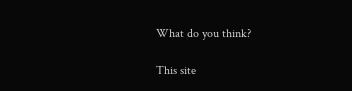What do you think?

This site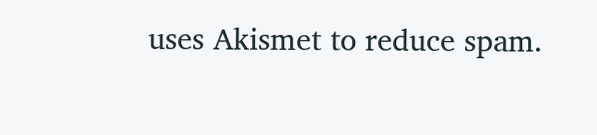uses Akismet to reduce spam.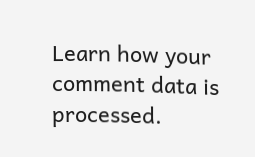Learn how your comment data is processed.